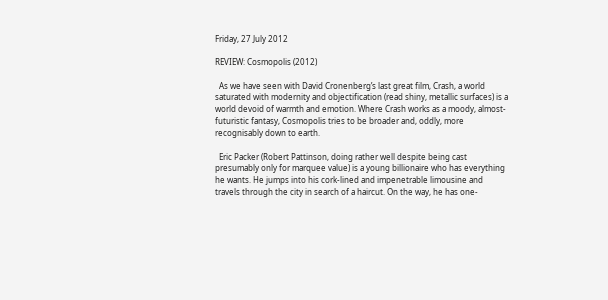Friday, 27 July 2012

REVIEW: Cosmopolis (2012)

  As we have seen with David Cronenberg’s last great film, Crash, a world saturated with modernity and objectification (read shiny, metallic surfaces) is a world devoid of warmth and emotion. Where Crash works as a moody, almost-futuristic fantasy, Cosmopolis tries to be broader and, oddly, more recognisably down to earth.

  Eric Packer (Robert Pattinson, doing rather well despite being cast presumably only for marquee value) is a young billionaire who has everything he wants. He jumps into his cork-lined and impenetrable limousine and travels through the city in search of a haircut. On the way, he has one-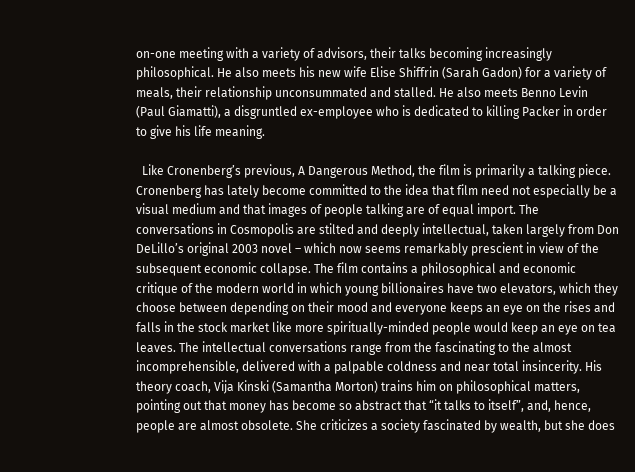on-one meeting with a variety of advisors, their talks becoming increasingly philosophical. He also meets his new wife Elise Shiffrin (Sarah Gadon) for a variety of meals, their relationship unconsummated and stalled. He also meets Benno Levin (Paul Giamatti), a disgruntled ex-employee who is dedicated to killing Packer in order to give his life meaning.

  Like Cronenberg’s previous, A Dangerous Method, the film is primarily a talking piece. Cronenberg has lately become committed to the idea that film need not especially be a visual medium and that images of people talking are of equal import. The conversations in Cosmopolis are stilted and deeply intellectual, taken largely from Don DeLillo’s original 2003 novel – which now seems remarkably prescient in view of the subsequent economic collapse. The film contains a philosophical and economic critique of the modern world in which young billionaires have two elevators, which they choose between depending on their mood and everyone keeps an eye on the rises and falls in the stock market like more spiritually-minded people would keep an eye on tea leaves. The intellectual conversations range from the fascinating to the almost incomprehensible, delivered with a palpable coldness and near total insincerity. His theory coach, Vija Kinski (Samantha Morton) trains him on philosophical matters, pointing out that money has become so abstract that “it talks to itself”, and, hence, people are almost obsolete. She criticizes a society fascinated by wealth, but she does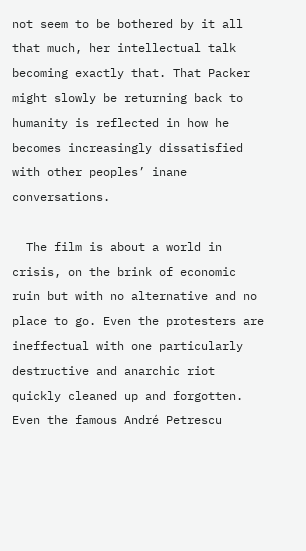not seem to be bothered by it all that much, her intellectual talk becoming exactly that. That Packer might slowly be returning back to humanity is reflected in how he becomes increasingly dissatisfied with other peoples’ inane conversations.

  The film is about a world in crisis, on the brink of economic ruin but with no alternative and no place to go. Even the protesters are ineffectual with one particularly destructive and anarchic riot quickly cleaned up and forgotten. Even the famous André Petrescu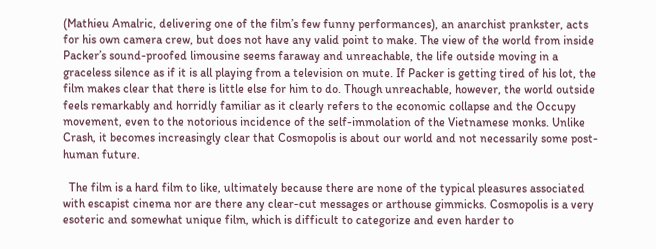(Mathieu Amalric, delivering one of the film’s few funny performances), an anarchist prankster, acts for his own camera crew, but does not have any valid point to make. The view of the world from inside Packer’s sound-proofed limousine seems faraway and unreachable, the life outside moving in a graceless silence as if it is all playing from a television on mute. If Packer is getting tired of his lot, the film makes clear that there is little else for him to do. Though unreachable, however, the world outside feels remarkably and horridly familiar as it clearly refers to the economic collapse and the Occupy movement, even to the notorious incidence of the self-immolation of the Vietnamese monks. Unlike Crash, it becomes increasingly clear that Cosmopolis is about our world and not necessarily some post-human future.

  The film is a hard film to like, ultimately because there are none of the typical pleasures associated with escapist cinema nor are there any clear-cut messages or arthouse gimmicks. Cosmopolis is a very esoteric and somewhat unique film, which is difficult to categorize and even harder to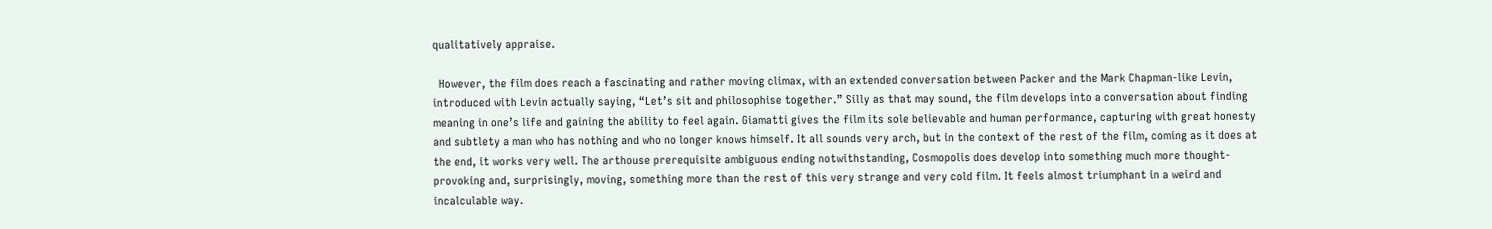qualitatively appraise.

  However, the film does reach a fascinating and rather moving climax, with an extended conversation between Packer and the Mark Chapman-like Levin, introduced with Levin actually saying, “Let’s sit and philosophise together.” Silly as that may sound, the film develops into a conversation about finding meaning in one’s life and gaining the ability to feel again. Giamatti gives the film its sole believable and human performance, capturing with great honesty and subtlety a man who has nothing and who no longer knows himself. It all sounds very arch, but in the context of the rest of the film, coming as it does at the end, it works very well. The arthouse prerequisite ambiguous ending notwithstanding, Cosmopolis does develop into something much more thought-provoking and, surprisingly, moving, something more than the rest of this very strange and very cold film. It feels almost triumphant in a weird and incalculable way.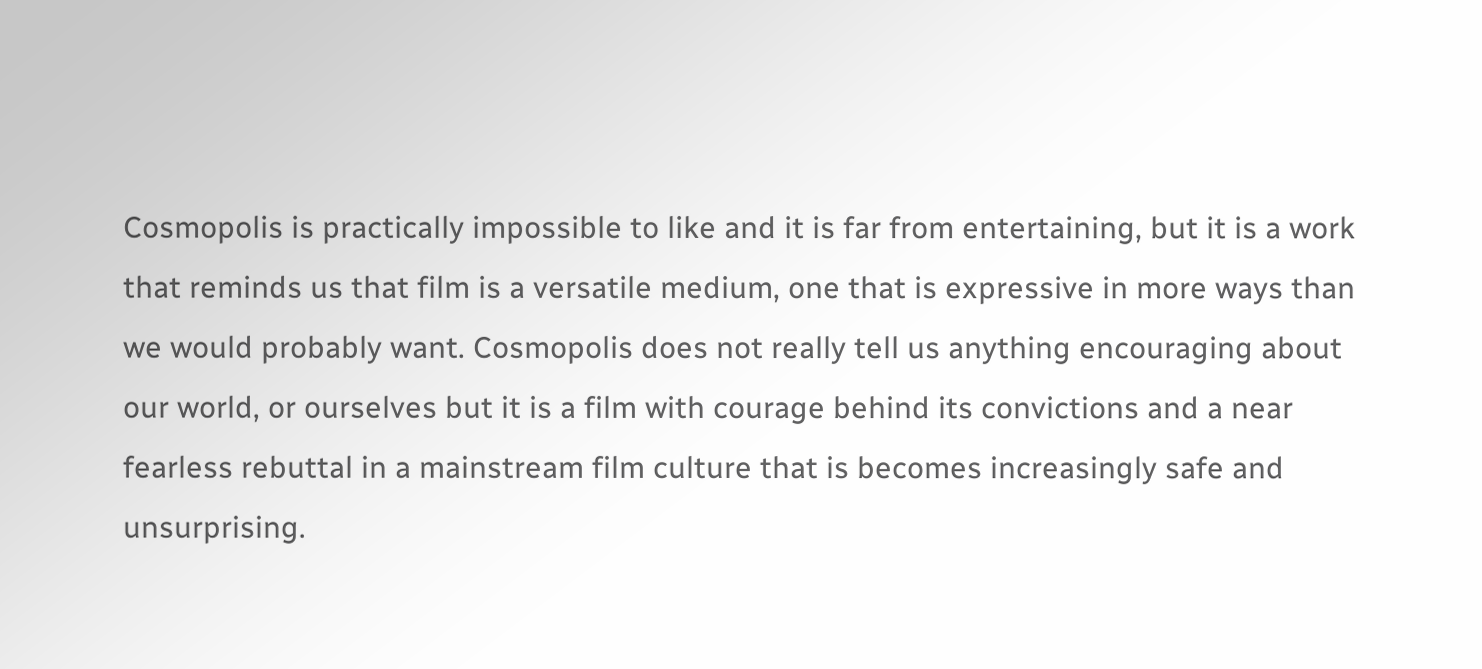Cosmopolis is practically impossible to like and it is far from entertaining, but it is a work that reminds us that film is a versatile medium, one that is expressive in more ways than we would probably want. Cosmopolis does not really tell us anything encouraging about our world, or ourselves but it is a film with courage behind its convictions and a near fearless rebuttal in a mainstream film culture that is becomes increasingly safe and unsurprising.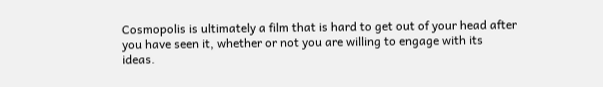Cosmopolis is ultimately a film that is hard to get out of your head after you have seen it, whether or not you are willing to engage with its ideas.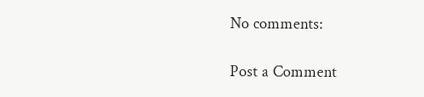No comments:

Post a Comment